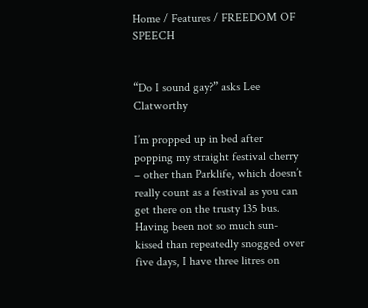Home / Features / FREEDOM OF SPEECH


“Do I sound gay?” asks Lee Clatworthy

I’m propped up in bed after popping my straight festival cherry – other than Parklife, which doesn’t really count as a festival as you can get there on the trusty 135 bus. Having been not so much sun-kissed than repeatedly snogged over five days, I have three litres on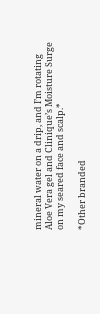mineral water on a drip, and I’m rotating Aloe Vera gel and Clinique’s Moisture Surge on my seared face and scalp.*

*Other branded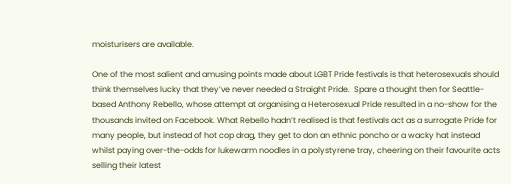moisturisers are available.

One of the most salient and amusing points made about LGBT Pride festivals is that heterosexuals should think themselves lucky that they’ve never needed a Straight Pride.  Spare a thought then for Seattle-based Anthony Rebello, whose attempt at organising a Heterosexual Pride resulted in a no-show for the thousands invited on Facebook. What Rebello hadn’t realised is that festivals act as a surrogate Pride for many people, but instead of hot cop drag, they get to don an ethnic poncho or a wacky hat instead whilst paying over-the-odds for lukewarm noodles in a polystyrene tray, cheering on their favourite acts selling their latest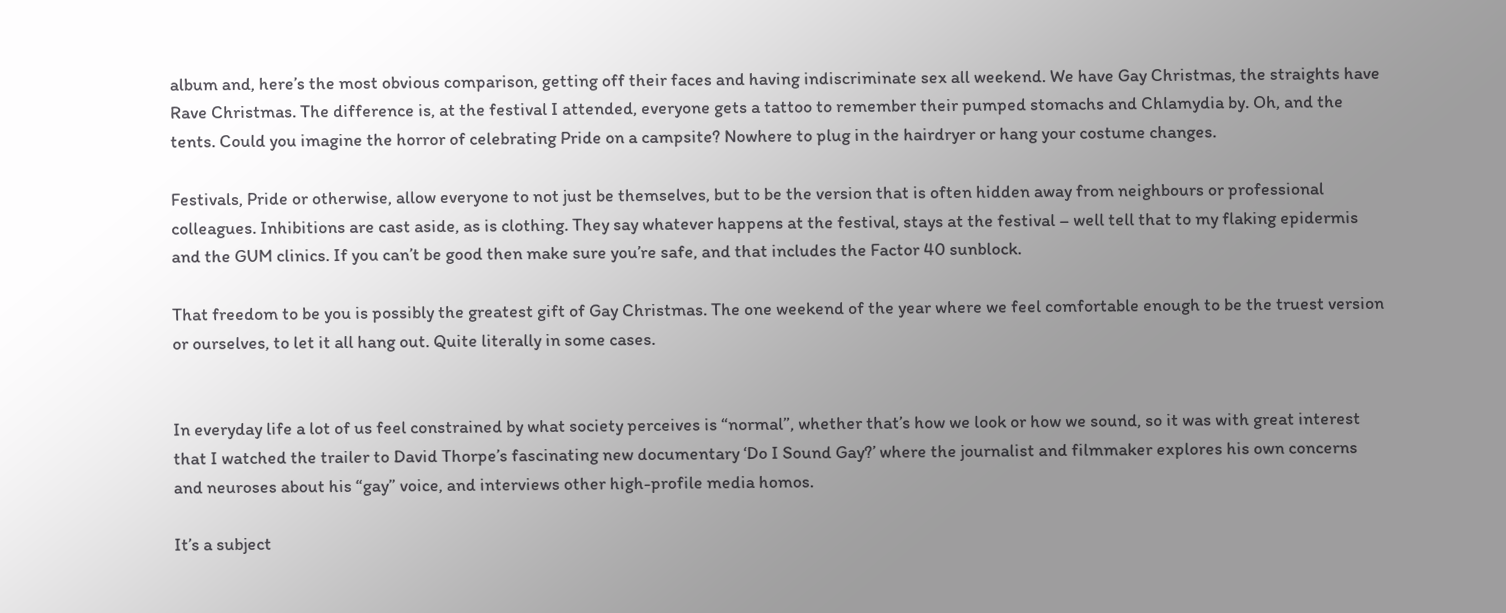album and, here’s the most obvious comparison, getting off their faces and having indiscriminate sex all weekend. We have Gay Christmas, the straights have Rave Christmas. The difference is, at the festival I attended, everyone gets a tattoo to remember their pumped stomachs and Chlamydia by. Oh, and the tents. Could you imagine the horror of celebrating Pride on a campsite? Nowhere to plug in the hairdryer or hang your costume changes.

Festivals, Pride or otherwise, allow everyone to not just be themselves, but to be the version that is often hidden away from neighbours or professional colleagues. Inhibitions are cast aside, as is clothing. They say whatever happens at the festival, stays at the festival – well tell that to my flaking epidermis and the GUM clinics. If you can’t be good then make sure you’re safe, and that includes the Factor 40 sunblock.

That freedom to be you is possibly the greatest gift of Gay Christmas. The one weekend of the year where we feel comfortable enough to be the truest version or ourselves, to let it all hang out. Quite literally in some cases.


In everyday life a lot of us feel constrained by what society perceives is “normal”, whether that’s how we look or how we sound, so it was with great interest that I watched the trailer to David Thorpe’s fascinating new documentary ‘Do I Sound Gay?’ where the journalist and filmmaker explores his own concerns and neuroses about his “gay” voice, and interviews other high-profile media homos.

It’s a subject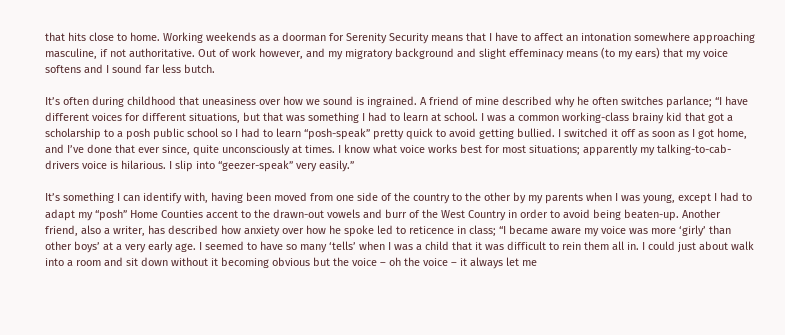that hits close to home. Working weekends as a doorman for Serenity Security means that I have to affect an intonation somewhere approaching masculine, if not authoritative. Out of work however, and my migratory background and slight effeminacy means (to my ears) that my voice softens and I sound far less butch.

It’s often during childhood that uneasiness over how we sound is ingrained. A friend of mine described why he often switches parlance; “I have different voices for different situations, but that was something I had to learn at school. I was a common working-class brainy kid that got a scholarship to a posh public school so I had to learn “posh-speak” pretty quick to avoid getting bullied. I switched it off as soon as I got home, and I’ve done that ever since, quite unconsciously at times. I know what voice works best for most situations; apparently my talking-to-cab-drivers voice is hilarious. I slip into “geezer-speak” very easily.”

It’s something I can identify with, having been moved from one side of the country to the other by my parents when I was young, except I had to adapt my “posh” Home Counties accent to the drawn-out vowels and burr of the West Country in order to avoid being beaten-up. Another friend, also a writer, has described how anxiety over how he spoke led to reticence in class; “I became aware my voice was more ‘girly’ than other boys’ at a very early age. I seemed to have so many ‘tells’ when I was a child that it was difficult to rein them all in. I could just about walk into a room and sit down without it becoming obvious but the voice – oh the voice – it always let me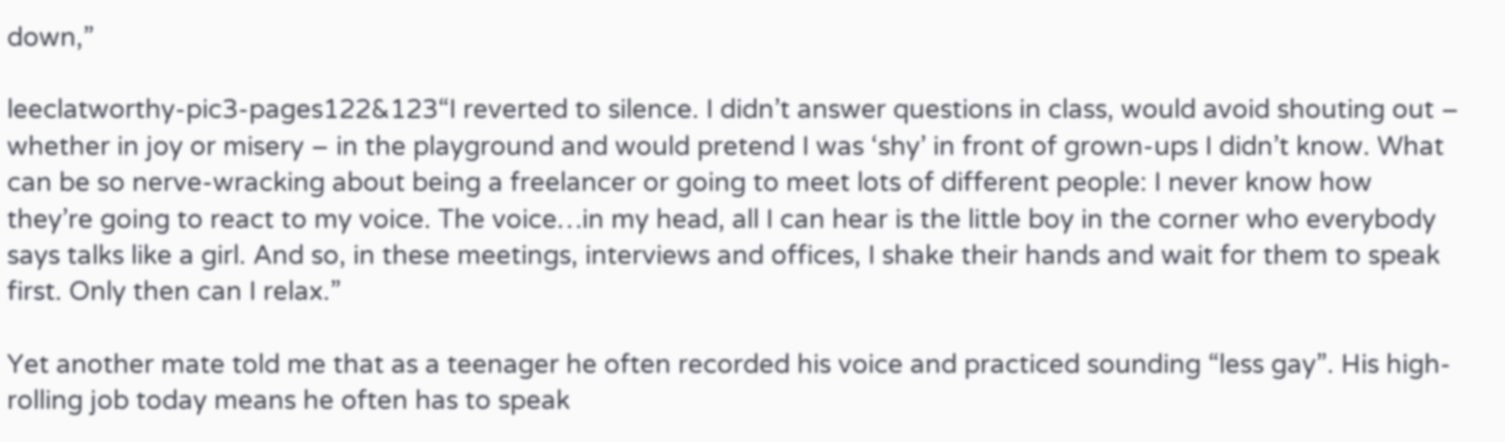down,”

leeclatworthy-pic3-pages122&123“I reverted to silence. I didn’t answer questions in class, would avoid shouting out – whether in joy or misery – in the playground and would pretend I was ‘shy’ in front of grown-ups I didn’t know. What can be so nerve-wracking about being a freelancer or going to meet lots of different people: I never know how they’re going to react to my voice. The voice…in my head, all I can hear is the little boy in the corner who everybody says talks like a girl. And so, in these meetings, interviews and offices, I shake their hands and wait for them to speak first. Only then can I relax.”

Yet another mate told me that as a teenager he often recorded his voice and practiced sounding “less gay”. His high-rolling job today means he often has to speak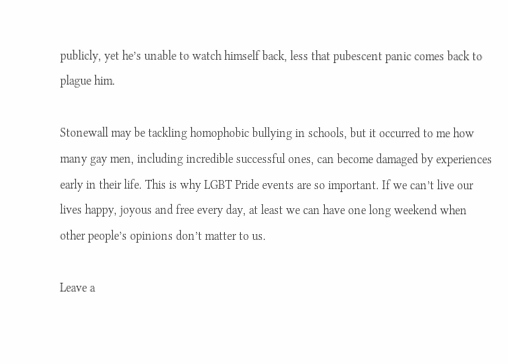publicly, yet he’s unable to watch himself back, less that pubescent panic comes back to plague him.

Stonewall may be tackling homophobic bullying in schools, but it occurred to me how many gay men, including incredible successful ones, can become damaged by experiences early in their life. This is why LGBT Pride events are so important. If we can’t live our lives happy, joyous and free every day, at least we can have one long weekend when other people’s opinions don’t matter to us.

Leave a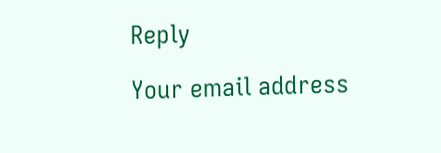Reply

Your email address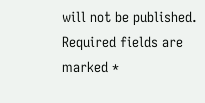will not be published. Required fields are marked *